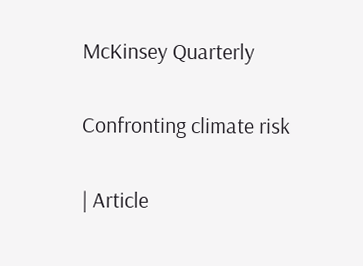McKinsey Quarterly

Confronting climate risk

| Article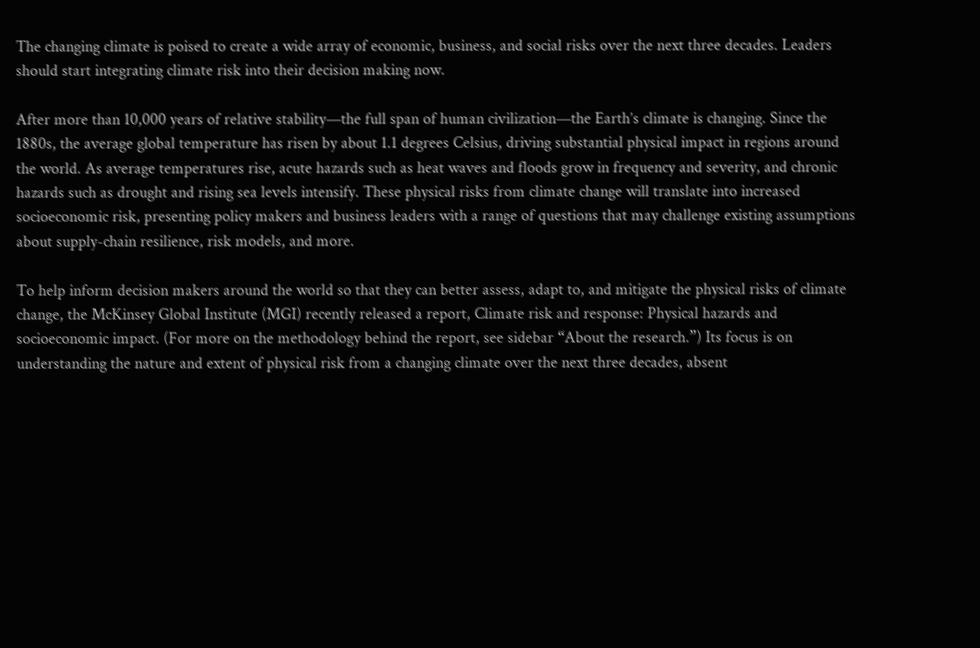The changing climate is poised to create a wide array of economic, business, and social risks over the next three decades. Leaders should start integrating climate risk into their decision making now.

After more than 10,000 years of relative stability—the full span of human civilization—the Earth’s climate is changing. Since the 1880s, the average global temperature has risen by about 1.1 degrees Celsius, driving substantial physical impact in regions around the world. As average temperatures rise, acute hazards such as heat waves and floods grow in frequency and severity, and chronic hazards such as drought and rising sea levels intensify. These physical risks from climate change will translate into increased socioeconomic risk, presenting policy makers and business leaders with a range of questions that may challenge existing assumptions about supply-chain resilience, risk models, and more.

To help inform decision makers around the world so that they can better assess, adapt to, and mitigate the physical risks of climate change, the McKinsey Global Institute (MGI) recently released a report, Climate risk and response: Physical hazards and socioeconomic impact. (For more on the methodology behind the report, see sidebar “About the research.”) Its focus is on understanding the nature and extent of physical risk from a changing climate over the next three decades, absent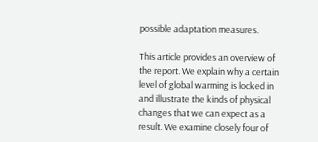possible adaptation measures.

This article provides an overview of the report. We explain why a certain level of global warming is locked in and illustrate the kinds of physical changes that we can expect as a result. We examine closely four of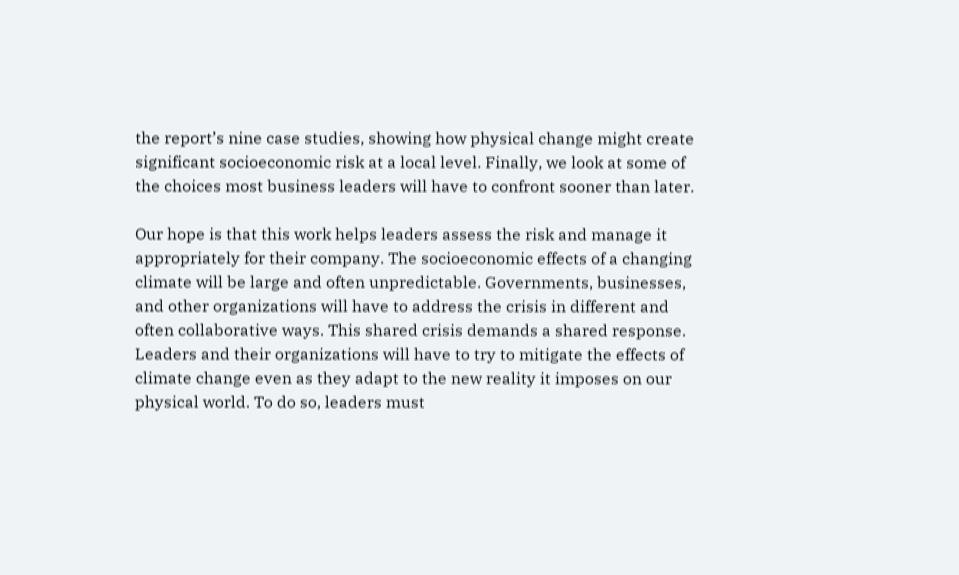the report’s nine case studies, showing how physical change might create significant socioeconomic risk at a local level. Finally, we look at some of the choices most business leaders will have to confront sooner than later.

Our hope is that this work helps leaders assess the risk and manage it appropriately for their company. The socioeconomic effects of a changing climate will be large and often unpredictable. Governments, businesses, and other organizations will have to address the crisis in different and often collaborative ways. This shared crisis demands a shared response. Leaders and their organizations will have to try to mitigate the effects of climate change even as they adapt to the new reality it imposes on our physical world. To do so, leaders must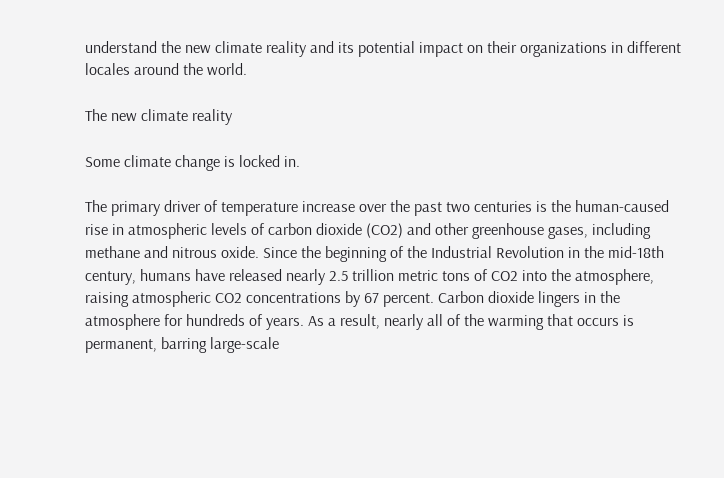understand the new climate reality and its potential impact on their organizations in different locales around the world.

The new climate reality

Some climate change is locked in.

The primary driver of temperature increase over the past two centuries is the human-caused rise in atmospheric levels of carbon dioxide (CO2) and other greenhouse gases, including methane and nitrous oxide. Since the beginning of the Industrial Revolution in the mid-18th century, humans have released nearly 2.5 trillion metric tons of CO2 into the atmosphere, raising atmospheric CO2 concentrations by 67 percent. Carbon dioxide lingers in the atmosphere for hundreds of years. As a result, nearly all of the warming that occurs is permanent, barring large-scale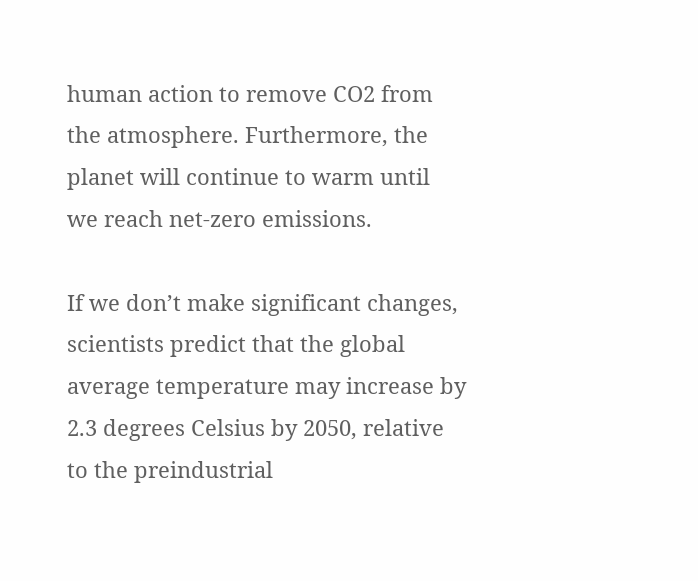human action to remove CO2 from the atmosphere. Furthermore, the planet will continue to warm until we reach net-zero emissions.

If we don’t make significant changes, scientists predict that the global average temperature may increase by 2.3 degrees Celsius by 2050, relative to the preindustrial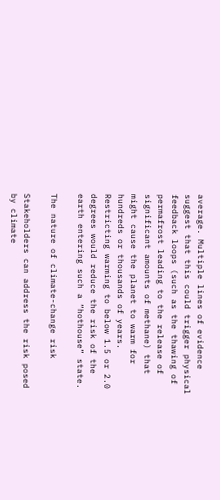average. Multiple lines of evidence suggest that this could trigger physical feedback loops (such as the thawing of permafrost leading to the release of significant amounts of methane) that might cause the planet to warm for hundreds or thousands of years. Restricting warming to below 1.5 or 2.0 degrees would reduce the risk of the earth entering such a “hothouse” state.

The nature of climate-change risk

Stakeholders can address the risk posed by climate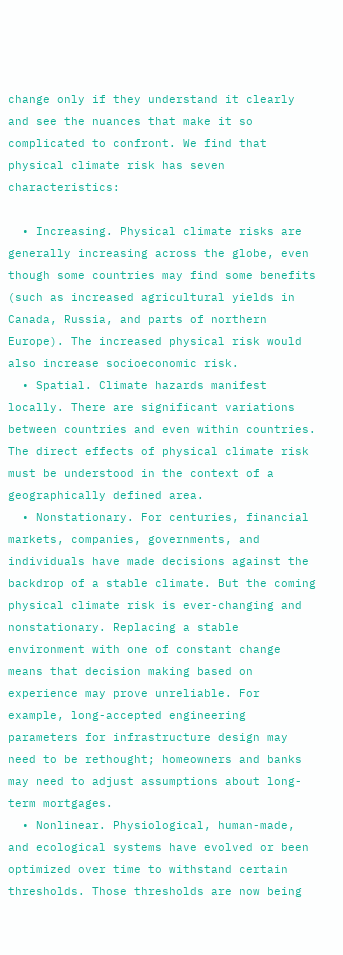change only if they understand it clearly and see the nuances that make it so complicated to confront. We find that physical climate risk has seven characteristics:

  • Increasing. Physical climate risks are generally increasing across the globe, even though some countries may find some benefits (such as increased agricultural yields in Canada, Russia, and parts of northern Europe). The increased physical risk would also increase socioeconomic risk.
  • Spatial. Climate hazards manifest locally. There are significant variations between countries and even within countries. The direct effects of physical climate risk must be understood in the context of a geographically defined area.
  • Nonstationary. For centuries, financial markets, companies, governments, and individuals have made decisions against the backdrop of a stable climate. But the coming physical climate risk is ever-changing and nonstationary. Replacing a stable environment with one of constant change means that decision making based on experience may prove unreliable. For example, long-accepted engineering parameters for infrastructure design may need to be rethought; homeowners and banks may need to adjust assumptions about long-term mortgages.
  • Nonlinear. Physiological, human-made, and ecological systems have evolved or been optimized over time to withstand certain thresholds. Those thresholds are now being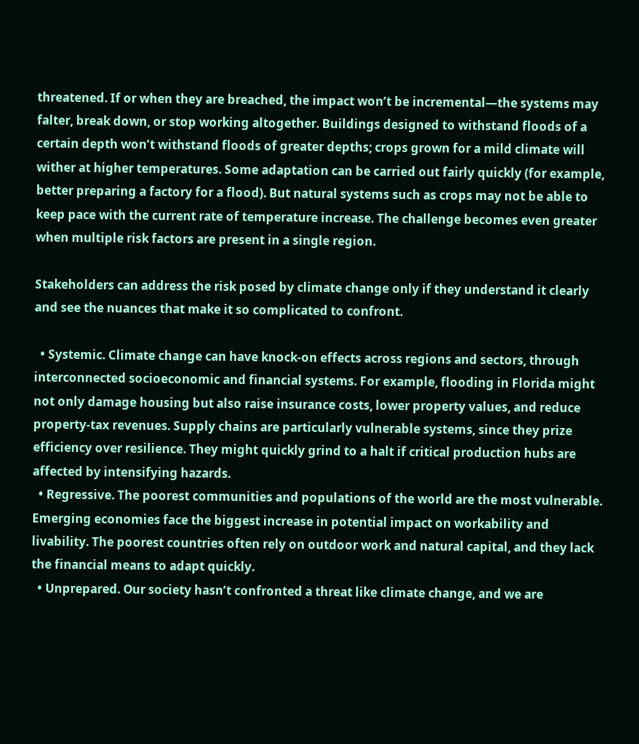threatened. If or when they are breached, the impact won’t be incremental—the systems may falter, break down, or stop working altogether. Buildings designed to withstand floods of a certain depth won’t withstand floods of greater depths; crops grown for a mild climate will wither at higher temperatures. Some adaptation can be carried out fairly quickly (for example, better preparing a factory for a flood). But natural systems such as crops may not be able to keep pace with the current rate of temperature increase. The challenge becomes even greater when multiple risk factors are present in a single region.

Stakeholders can address the risk posed by climate change only if they understand it clearly and see the nuances that make it so complicated to confront.

  • Systemic. Climate change can have knock-on effects across regions and sectors, through interconnected socioeconomic and financial systems. For example, flooding in Florida might not only damage housing but also raise insurance costs, lower property values, and reduce property-tax revenues. Supply chains are particularly vulnerable systems, since they prize efficiency over resilience. They might quickly grind to a halt if critical production hubs are affected by intensifying hazards.
  • Regressive. The poorest communities and populations of the world are the most vulnerable. Emerging economies face the biggest increase in potential impact on workability and livability. The poorest countries often rely on outdoor work and natural capital, and they lack the financial means to adapt quickly.
  • Unprepared. Our society hasn’t confronted a threat like climate change, and we are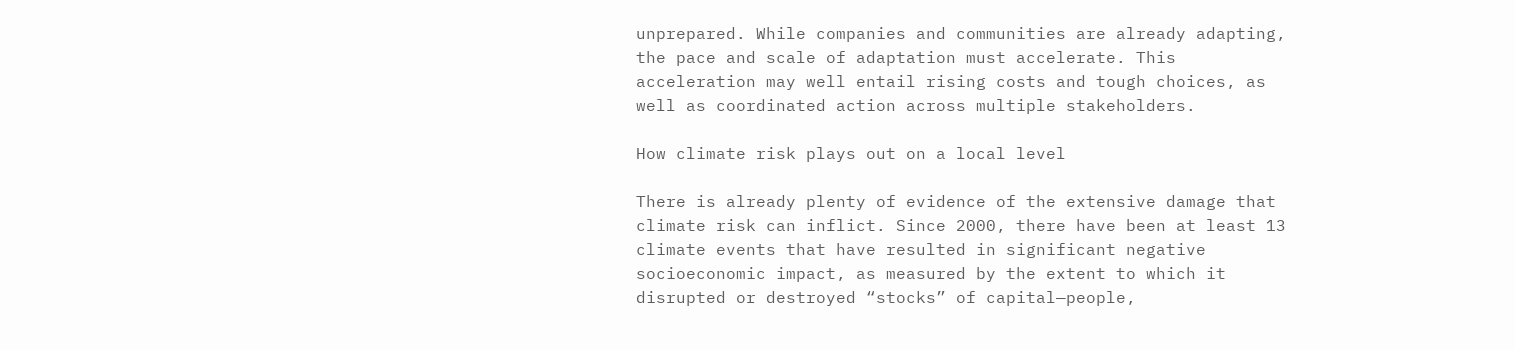unprepared. While companies and communities are already adapting, the pace and scale of adaptation must accelerate. This acceleration may well entail rising costs and tough choices, as well as coordinated action across multiple stakeholders.

How climate risk plays out on a local level

There is already plenty of evidence of the extensive damage that climate risk can inflict. Since 2000, there have been at least 13 climate events that have resulted in significant negative socioeconomic impact, as measured by the extent to which it disrupted or destroyed “stocks” of capital—people,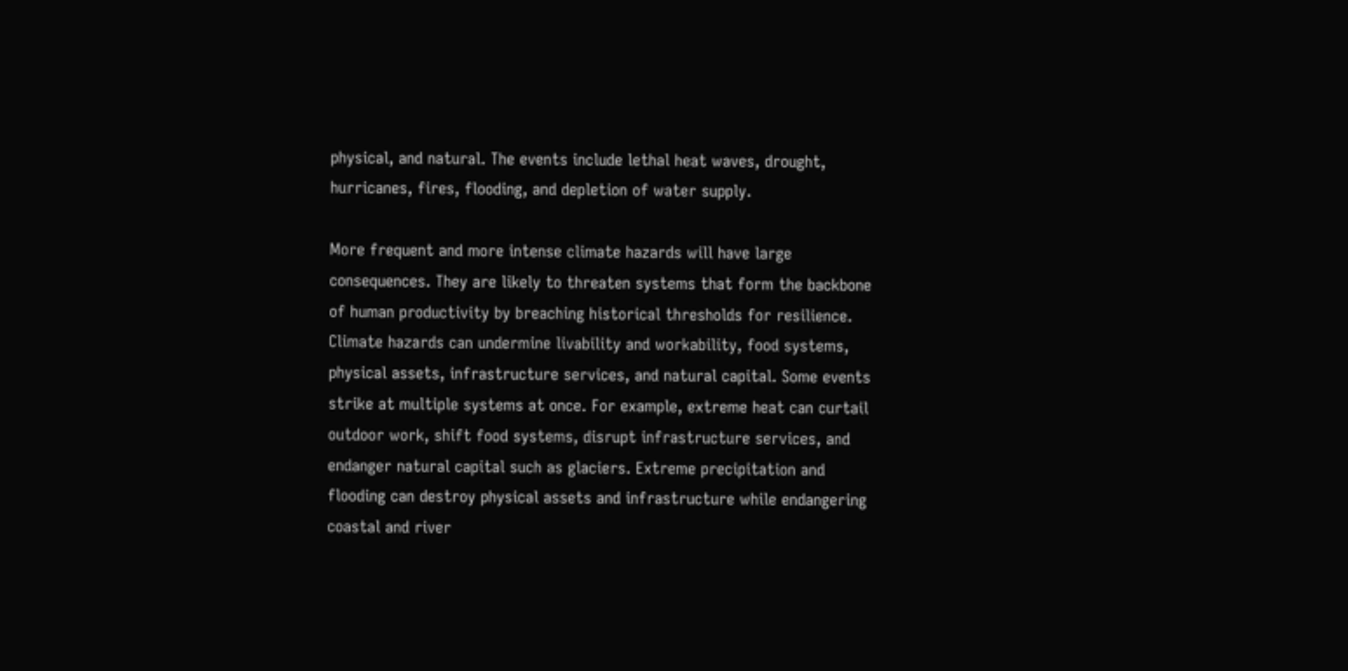physical, and natural. The events include lethal heat waves, drought, hurricanes, fires, flooding, and depletion of water supply.

More frequent and more intense climate hazards will have large consequences. They are likely to threaten systems that form the backbone of human productivity by breaching historical thresholds for resilience. Climate hazards can undermine livability and workability, food systems, physical assets, infrastructure services, and natural capital. Some events strike at multiple systems at once. For example, extreme heat can curtail outdoor work, shift food systems, disrupt infrastructure services, and endanger natural capital such as glaciers. Extreme precipitation and flooding can destroy physical assets and infrastructure while endangering coastal and river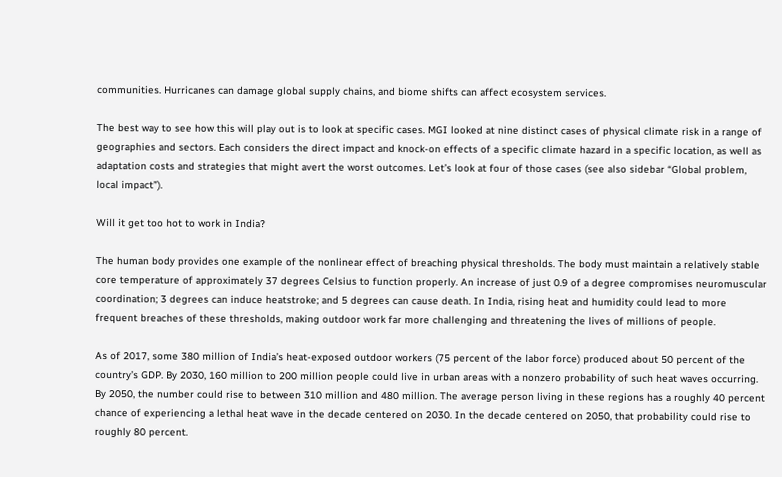communities. Hurricanes can damage global supply chains, and biome shifts can affect ecosystem services.

The best way to see how this will play out is to look at specific cases. MGI looked at nine distinct cases of physical climate risk in a range of geographies and sectors. Each considers the direct impact and knock-on effects of a specific climate hazard in a specific location, as well as adaptation costs and strategies that might avert the worst outcomes. Let’s look at four of those cases (see also sidebar “Global problem, local impact”).

Will it get too hot to work in India?

The human body provides one example of the nonlinear effect of breaching physical thresholds. The body must maintain a relatively stable core temperature of approximately 37 degrees Celsius to function properly. An increase of just 0.9 of a degree compromises neuromuscular coordination; 3 degrees can induce heatstroke; and 5 degrees can cause death. In India, rising heat and humidity could lead to more frequent breaches of these thresholds, making outdoor work far more challenging and threatening the lives of millions of people.

As of 2017, some 380 million of India’s heat-exposed outdoor workers (75 percent of the labor force) produced about 50 percent of the country’s GDP. By 2030, 160 million to 200 million people could live in urban areas with a nonzero probability of such heat waves occurring. By 2050, the number could rise to between 310 million and 480 million. The average person living in these regions has a roughly 40 percent chance of experiencing a lethal heat wave in the decade centered on 2030. In the decade centered on 2050, that probability could rise to roughly 80 percent.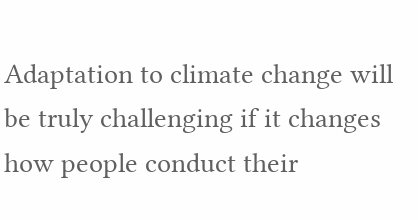Adaptation to climate change will be truly challenging if it changes how people conduct their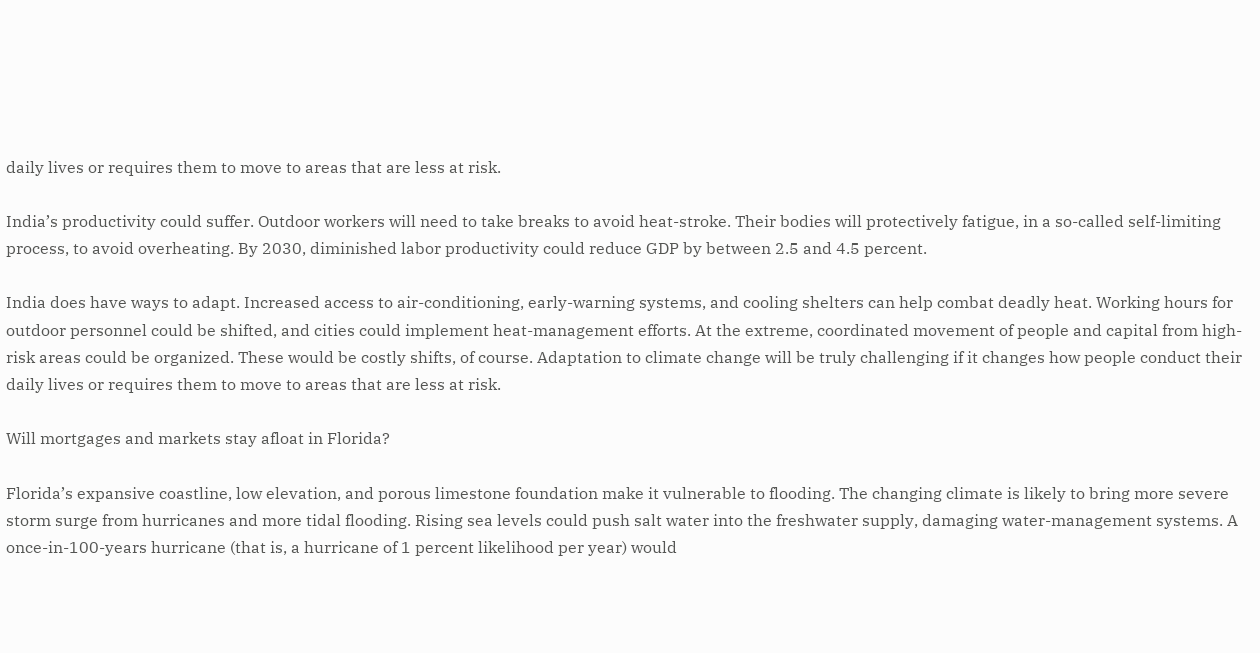daily lives or requires them to move to areas that are less at risk.

India’s productivity could suffer. Outdoor workers will need to take breaks to avoid heat-stroke. Their bodies will protectively fatigue, in a so-called self-limiting process, to avoid overheating. By 2030, diminished labor productivity could reduce GDP by between 2.5 and 4.5 percent.

India does have ways to adapt. Increased access to air-conditioning, early-warning systems, and cooling shelters can help combat deadly heat. Working hours for outdoor personnel could be shifted, and cities could implement heat-management efforts. At the extreme, coordinated movement of people and capital from high-risk areas could be organized. These would be costly shifts, of course. Adaptation to climate change will be truly challenging if it changes how people conduct their daily lives or requires them to move to areas that are less at risk.

Will mortgages and markets stay afloat in Florida?

Florida’s expansive coastline, low elevation, and porous limestone foundation make it vulnerable to flooding. The changing climate is likely to bring more severe storm surge from hurricanes and more tidal flooding. Rising sea levels could push salt water into the freshwater supply, damaging water-management systems. A once-in-100-years hurricane (that is, a hurricane of 1 percent likelihood per year) would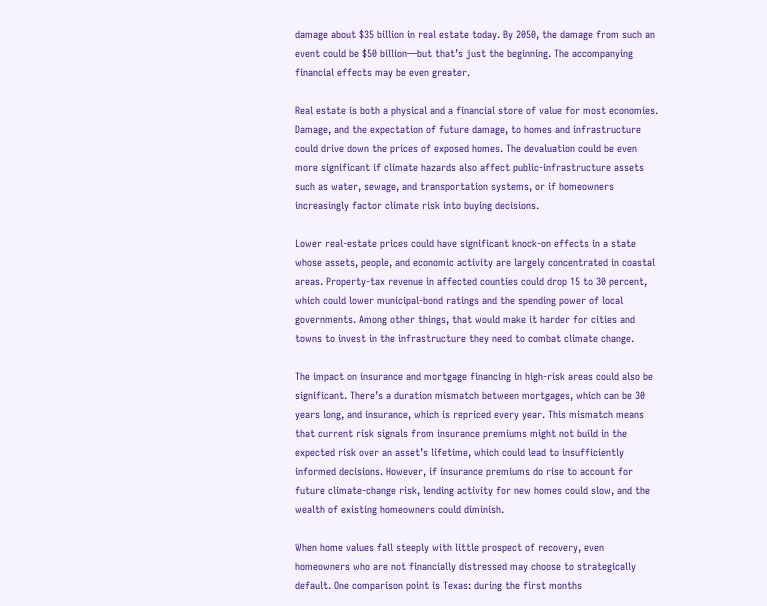damage about $35 billion in real estate today. By 2050, the damage from such an event could be $50 billion—but that’s just the beginning. The accompanying financial effects may be even greater.

Real estate is both a physical and a financial store of value for most economies. Damage, and the expectation of future damage, to homes and infrastructure could drive down the prices of exposed homes. The devaluation could be even more significant if climate hazards also affect public-infrastructure assets such as water, sewage, and transportation systems, or if homeowners increasingly factor climate risk into buying decisions.

Lower real-estate prices could have significant knock-on effects in a state whose assets, people, and economic activity are largely concentrated in coastal areas. Property-tax revenue in affected counties could drop 15 to 30 percent, which could lower municipal-bond ratings and the spending power of local governments. Among other things, that would make it harder for cities and towns to invest in the infrastructure they need to combat climate change.

The impact on insurance and mortgage financing in high-risk areas could also be significant. There’s a duration mismatch between mortgages, which can be 30 years long, and insurance, which is repriced every year. This mismatch means that current risk signals from insurance premiums might not build in the expected risk over an asset’s lifetime, which could lead to insufficiently informed decisions. However, if insurance premiums do rise to account for future climate-change risk, lending activity for new homes could slow, and the wealth of existing homeowners could diminish.

When home values fall steeply with little prospect of recovery, even homeowners who are not financially distressed may choose to strategically default. One comparison point is Texas: during the first months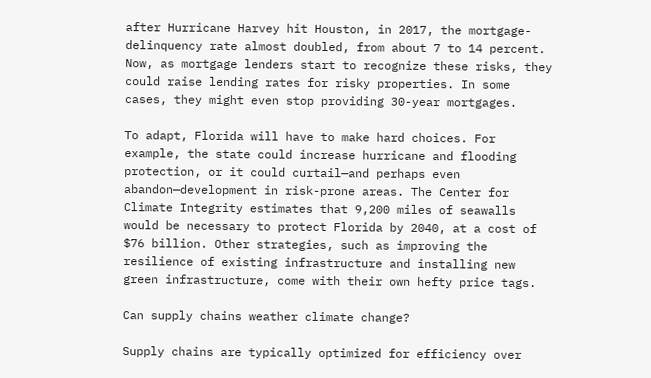after Hurricane Harvey hit Houston, in 2017, the mortgage-delinquency rate almost doubled, from about 7 to 14 percent. Now, as mortgage lenders start to recognize these risks, they could raise lending rates for risky properties. In some cases, they might even stop providing 30-year mortgages.

To adapt, Florida will have to make hard choices. For example, the state could increase hurricane and flooding protection, or it could curtail—and perhaps even abandon—development in risk-prone areas. The Center for Climate Integrity estimates that 9,200 miles of seawalls would be necessary to protect Florida by 2040, at a cost of $76 billion. Other strategies, such as improving the resilience of existing infrastructure and installing new green infrastructure, come with their own hefty price tags.

Can supply chains weather climate change?

Supply chains are typically optimized for efficiency over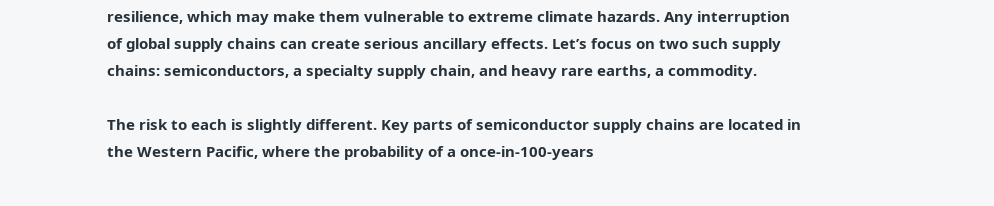resilience, which may make them vulnerable to extreme climate hazards. Any interruption of global supply chains can create serious ancillary effects. Let’s focus on two such supply chains: semiconductors, a specialty supply chain, and heavy rare earths, a commodity.

The risk to each is slightly different. Key parts of semiconductor supply chains are located in the Western Pacific, where the probability of a once-in-100-years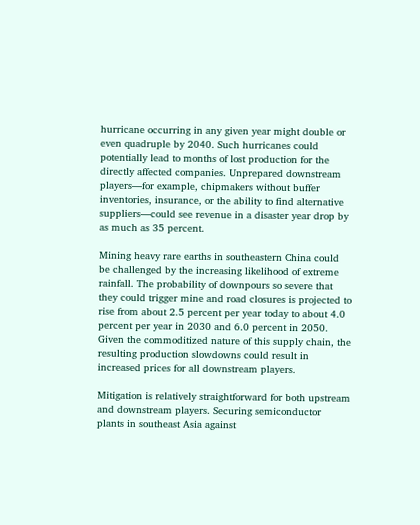hurricane occurring in any given year might double or even quadruple by 2040. Such hurricanes could potentially lead to months of lost production for the directly affected companies. Unprepared downstream players—for example, chipmakers without buffer inventories, insurance, or the ability to find alternative suppliers—could see revenue in a disaster year drop by as much as 35 percent.

Mining heavy rare earths in southeastern China could be challenged by the increasing likelihood of extreme rainfall. The probability of downpours so severe that they could trigger mine and road closures is projected to rise from about 2.5 percent per year today to about 4.0 percent per year in 2030 and 6.0 percent in 2050. Given the commoditized nature of this supply chain, the resulting production slowdowns could result in increased prices for all downstream players.

Mitigation is relatively straightforward for both upstream and downstream players. Securing semiconductor plants in southeast Asia against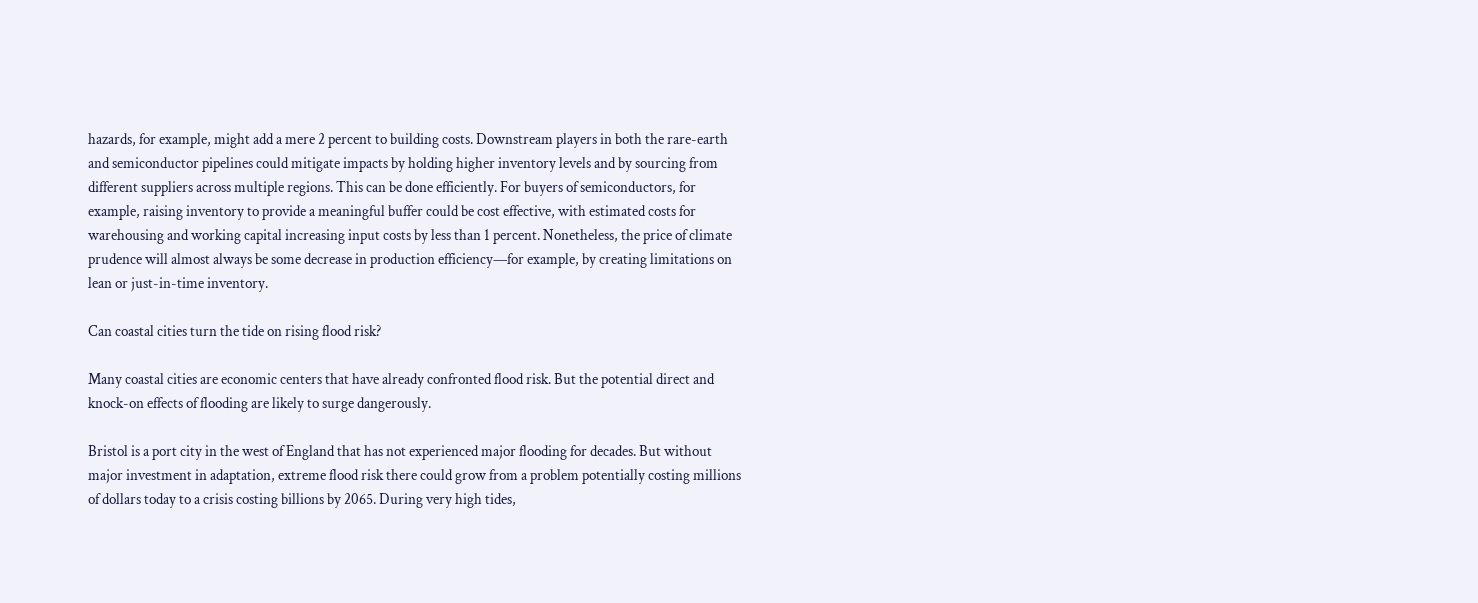hazards, for example, might add a mere 2 percent to building costs. Downstream players in both the rare-earth and semiconductor pipelines could mitigate impacts by holding higher inventory levels and by sourcing from different suppliers across multiple regions. This can be done efficiently. For buyers of semiconductors, for example, raising inventory to provide a meaningful buffer could be cost effective, with estimated costs for warehousing and working capital increasing input costs by less than 1 percent. Nonetheless, the price of climate prudence will almost always be some decrease in production efficiency—for example, by creating limitations on lean or just-in-time inventory.

Can coastal cities turn the tide on rising flood risk?

Many coastal cities are economic centers that have already confronted flood risk. But the potential direct and knock-on effects of flooding are likely to surge dangerously.

Bristol is a port city in the west of England that has not experienced major flooding for decades. But without major investment in adaptation, extreme flood risk there could grow from a problem potentially costing millions of dollars today to a crisis costing billions by 2065. During very high tides,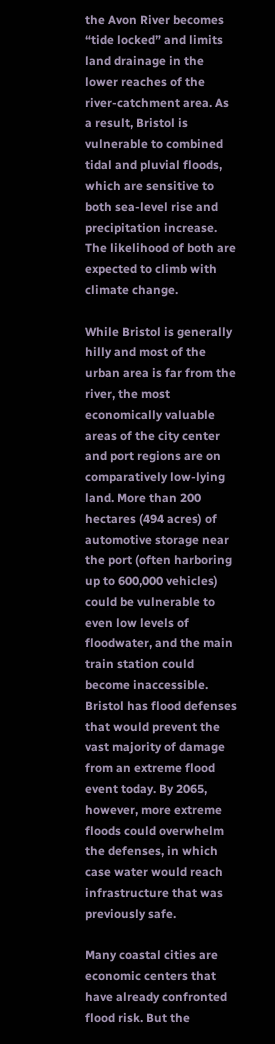the Avon River becomes “tide locked” and limits land drainage in the lower reaches of the river-catchment area. As a result, Bristol is vulnerable to combined tidal and pluvial floods, which are sensitive to both sea-level rise and precipitation increase. The likelihood of both are expected to climb with climate change.

While Bristol is generally hilly and most of the urban area is far from the river, the most economically valuable areas of the city center and port regions are on comparatively low-lying land. More than 200 hectares (494 acres) of automotive storage near the port (often harboring up to 600,000 vehicles) could be vulnerable to even low levels of floodwater, and the main train station could become inaccessible. Bristol has flood defenses that would prevent the vast majority of damage from an extreme flood event today. By 2065, however, more extreme floods could overwhelm the defenses, in which case water would reach infrastructure that was previously safe.

Many coastal cities are economic centers that have already confronted flood risk. But the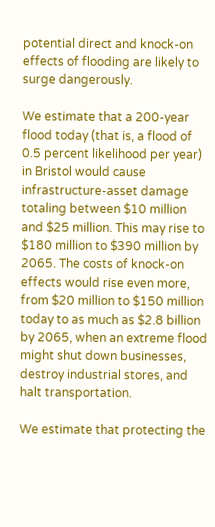potential direct and knock-on effects of flooding are likely to surge dangerously.

We estimate that a 200-year flood today (that is, a flood of 0.5 percent likelihood per year) in Bristol would cause infrastructure-asset damage totaling between $10 million and $25 million. This may rise to $180 million to $390 million by 2065. The costs of knock-on effects would rise even more, from $20 million to $150 million today to as much as $2.8 billion by 2065, when an extreme flood might shut down businesses, destroy industrial stores, and halt transportation.

We estimate that protecting the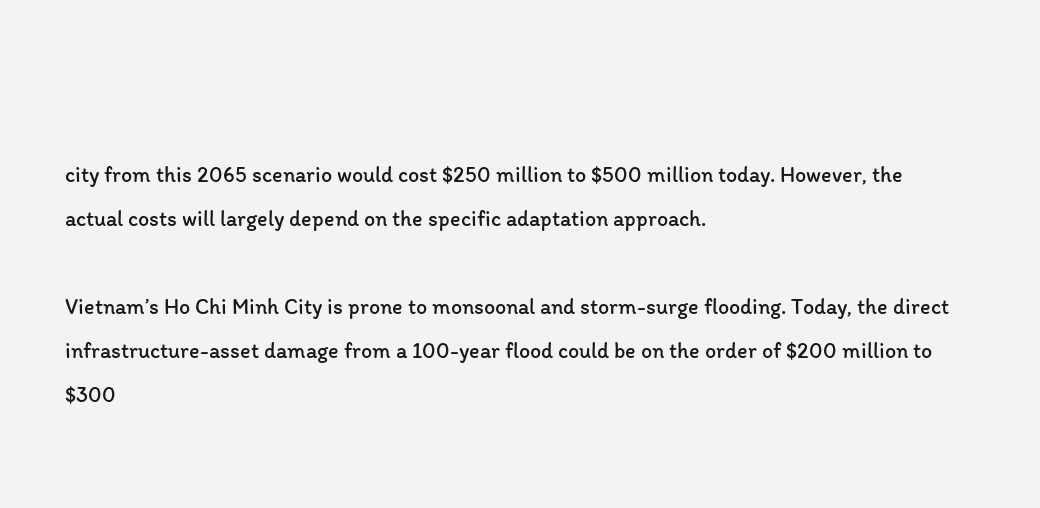city from this 2065 scenario would cost $250 million to $500 million today. However, the actual costs will largely depend on the specific adaptation approach.

Vietnam’s Ho Chi Minh City is prone to monsoonal and storm-surge flooding. Today, the direct infrastructure-asset damage from a 100-year flood could be on the order of $200 million to $300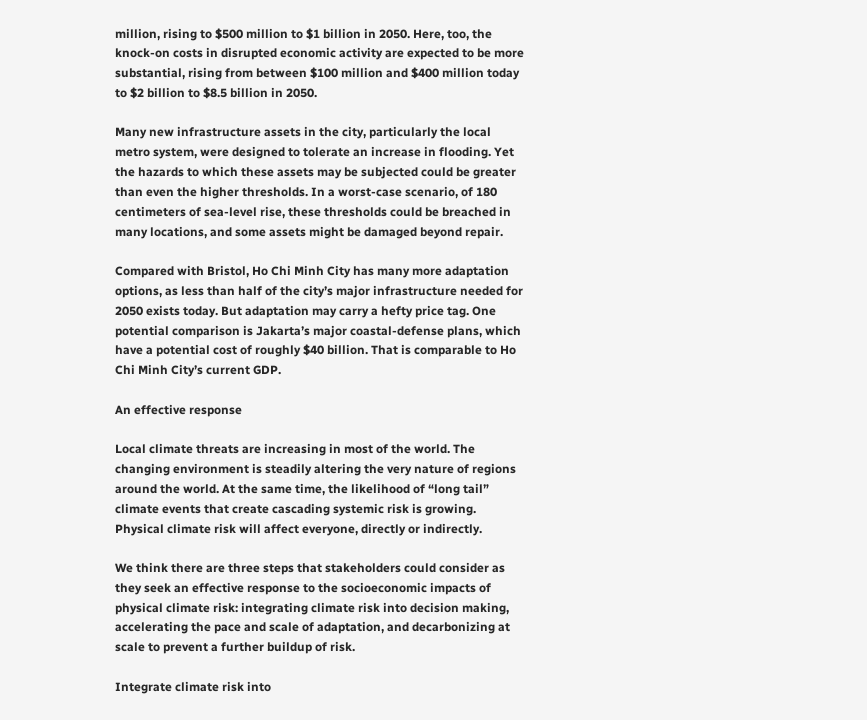million, rising to $500 million to $1 billion in 2050. Here, too, the knock-on costs in disrupted economic activity are expected to be more substantial, rising from between $100 million and $400 million today to $2 billion to $8.5 billion in 2050.

Many new infrastructure assets in the city, particularly the local metro system, were designed to tolerate an increase in flooding. Yet the hazards to which these assets may be subjected could be greater than even the higher thresholds. In a worst-case scenario, of 180 centimeters of sea-level rise, these thresholds could be breached in many locations, and some assets might be damaged beyond repair.

Compared with Bristol, Ho Chi Minh City has many more adaptation options, as less than half of the city’s major infrastructure needed for 2050 exists today. But adaptation may carry a hefty price tag. One potential comparison is Jakarta’s major coastal-defense plans, which have a potential cost of roughly $40 billion. That is comparable to Ho Chi Minh City’s current GDP.

An effective response

Local climate threats are increasing in most of the world. The changing environment is steadily altering the very nature of regions around the world. At the same time, the likelihood of “long tail” climate events that create cascading systemic risk is growing. Physical climate risk will affect everyone, directly or indirectly.

We think there are three steps that stakeholders could consider as they seek an effective response to the socioeconomic impacts of physical climate risk: integrating climate risk into decision making, accelerating the pace and scale of adaptation, and decarbonizing at scale to prevent a further buildup of risk.

Integrate climate risk into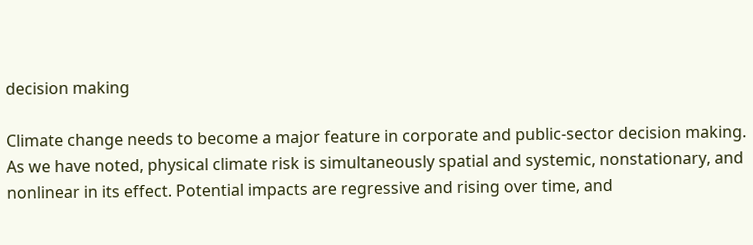decision making

Climate change needs to become a major feature in corporate and public-sector decision making. As we have noted, physical climate risk is simultaneously spatial and systemic, nonstationary, and nonlinear in its effect. Potential impacts are regressive and rising over time, and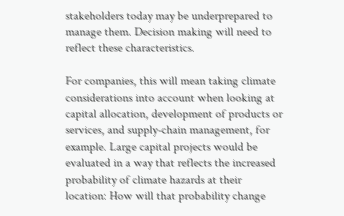stakeholders today may be underprepared to manage them. Decision making will need to reflect these characteristics.

For companies, this will mean taking climate considerations into account when looking at capital allocation, development of products or services, and supply-chain management, for example. Large capital projects would be evaluated in a way that reflects the increased probability of climate hazards at their location: How will that probability change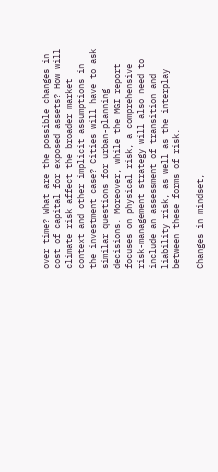over time? What are the possible changes in cost of capital for exposed assets? How will climate risk affect the broader market context and other implicit assumptions in the investment case? Cities will have to ask similar questions for urban-planning decisions. Moreover, while the MGI report focuses on physical risk, a comprehensive risk-management strategy will also need to include an assessment of transition and liability risk, as well as the interplay between these forms of risk.

Changes in mindset,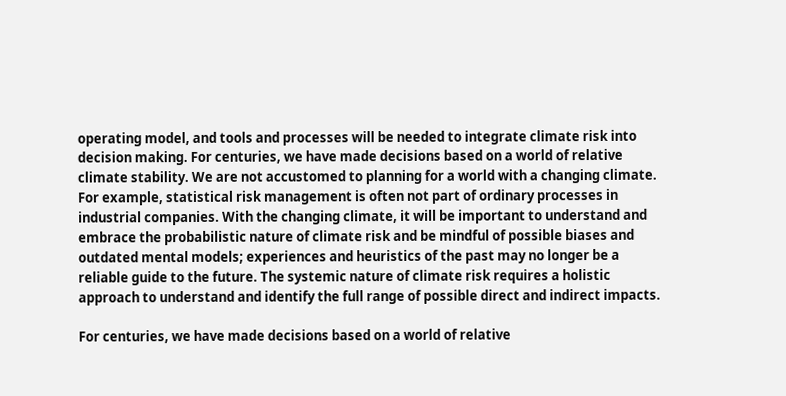operating model, and tools and processes will be needed to integrate climate risk into decision making. For centuries, we have made decisions based on a world of relative climate stability. We are not accustomed to planning for a world with a changing climate. For example, statistical risk management is often not part of ordinary processes in industrial companies. With the changing climate, it will be important to understand and embrace the probabilistic nature of climate risk and be mindful of possible biases and outdated mental models; experiences and heuristics of the past may no longer be a reliable guide to the future. The systemic nature of climate risk requires a holistic approach to understand and identify the full range of possible direct and indirect impacts.

For centuries, we have made decisions based on a world of relative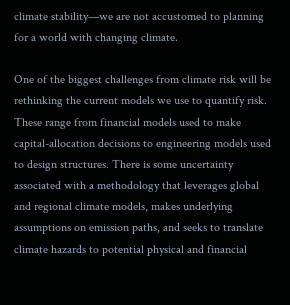climate stability—we are not accustomed to planning for a world with changing climate.

One of the biggest challenges from climate risk will be rethinking the current models we use to quantify risk. These range from financial models used to make capital-allocation decisions to engineering models used to design structures. There is some uncertainty associated with a methodology that leverages global and regional climate models, makes underlying assumptions on emission paths, and seeks to translate climate hazards to potential physical and financial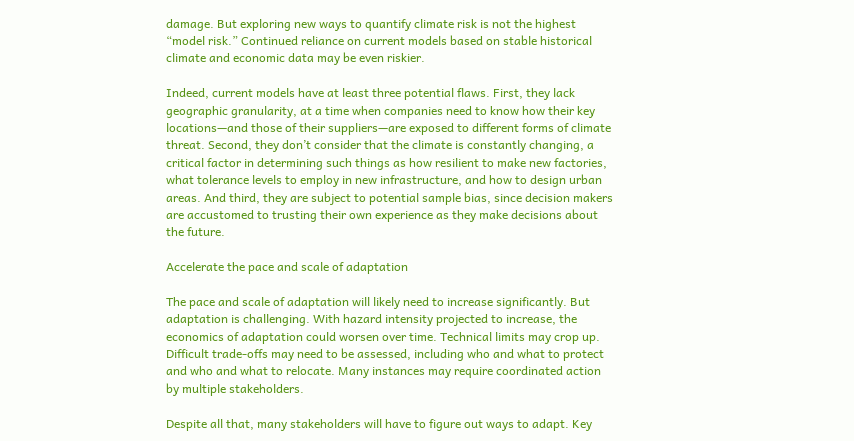damage. But exploring new ways to quantify climate risk is not the highest “model risk.” Continued reliance on current models based on stable historical climate and economic data may be even riskier.

Indeed, current models have at least three potential flaws. First, they lack geographic granularity, at a time when companies need to know how their key locations—and those of their suppliers—are exposed to different forms of climate threat. Second, they don’t consider that the climate is constantly changing, a critical factor in determining such things as how resilient to make new factories, what tolerance levels to employ in new infrastructure, and how to design urban areas. And third, they are subject to potential sample bias, since decision makers are accustomed to trusting their own experience as they make decisions about the future.

Accelerate the pace and scale of adaptation

The pace and scale of adaptation will likely need to increase significantly. But adaptation is challenging. With hazard intensity projected to increase, the economics of adaptation could worsen over time. Technical limits may crop up. Difficult trade-offs may need to be assessed, including who and what to protect and who and what to relocate. Many instances may require coordinated action by multiple stakeholders.

Despite all that, many stakeholders will have to figure out ways to adapt. Key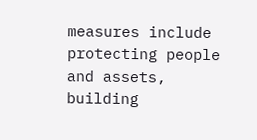measures include protecting people and assets, building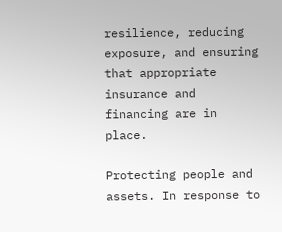resilience, reducing exposure, and ensuring that appropriate insurance and financing are in place.

Protecting people and assets. In response to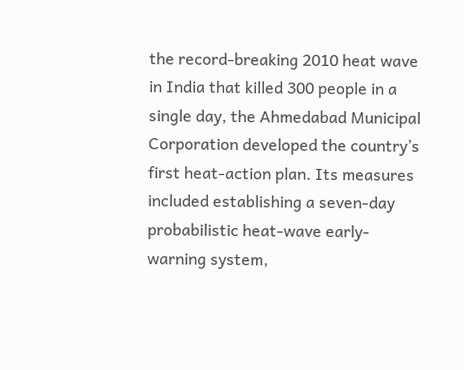the record-breaking 2010 heat wave in India that killed 300 people in a single day, the Ahmedabad Municipal Corporation developed the country’s first heat-action plan. Its measures included establishing a seven-day probabilistic heat-wave early-warning system,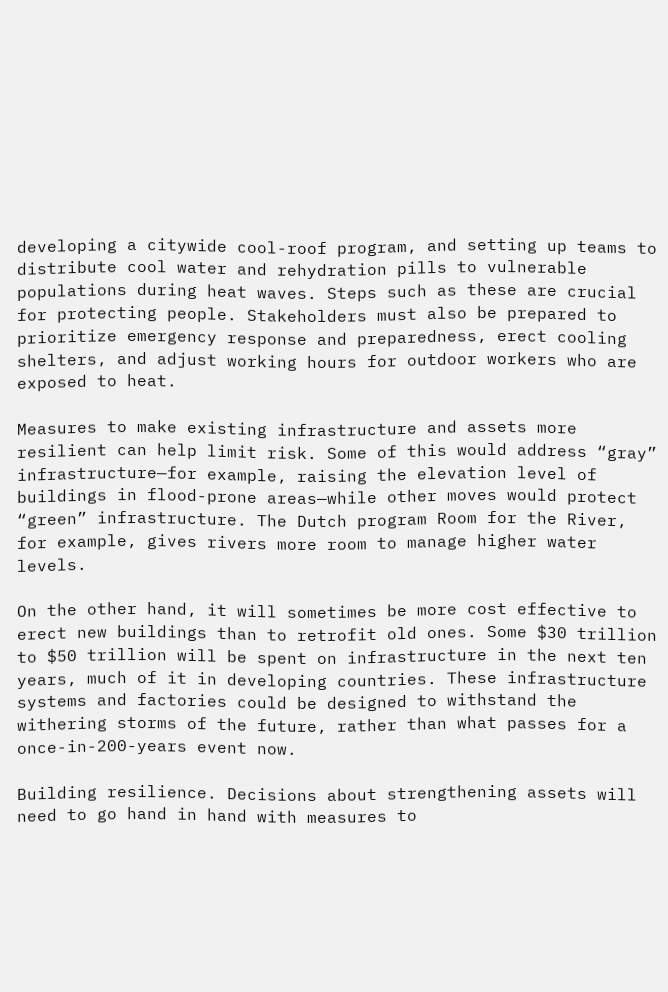developing a citywide cool-roof program, and setting up teams to distribute cool water and rehydration pills to vulnerable populations during heat waves. Steps such as these are crucial for protecting people. Stakeholders must also be prepared to prioritize emergency response and preparedness, erect cooling shelters, and adjust working hours for outdoor workers who are exposed to heat.

Measures to make existing infrastructure and assets more resilient can help limit risk. Some of this would address “gray” infrastructure—for example, raising the elevation level of buildings in flood-prone areas—while other moves would protect “green” infrastructure. The Dutch program Room for the River, for example, gives rivers more room to manage higher water levels.

On the other hand, it will sometimes be more cost effective to erect new buildings than to retrofit old ones. Some $30 trillion to $50 trillion will be spent on infrastructure in the next ten years, much of it in developing countries. These infrastructure systems and factories could be designed to withstand the withering storms of the future, rather than what passes for a once-in-200-years event now.

Building resilience. Decisions about strengthening assets will need to go hand in hand with measures to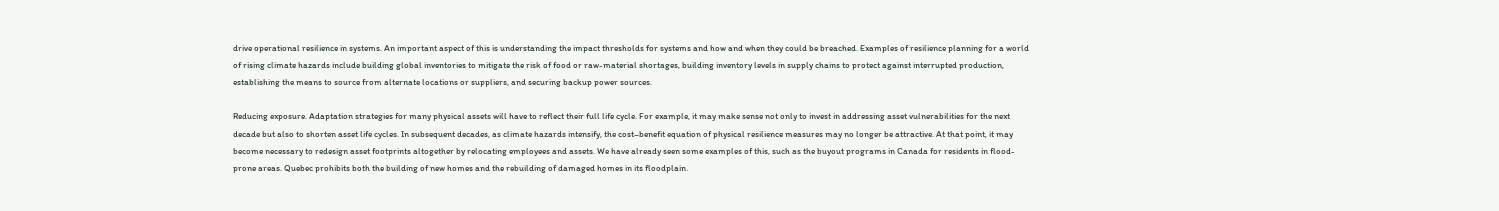drive operational resilience in systems. An important aspect of this is understanding the impact thresholds for systems and how and when they could be breached. Examples of resilience planning for a world of rising climate hazards include building global inventories to mitigate the risk of food or raw-material shortages, building inventory levels in supply chains to protect against interrupted production, establishing the means to source from alternate locations or suppliers, and securing backup power sources.

Reducing exposure. Adaptation strategies for many physical assets will have to reflect their full life cycle. For example, it may make sense not only to invest in addressing asset vulnerabilities for the next decade but also to shorten asset life cycles. In subsequent decades, as climate hazards intensify, the cost–benefit equation of physical resilience measures may no longer be attractive. At that point, it may become necessary to redesign asset footprints altogether by relocating employees and assets. We have already seen some examples of this, such as the buyout programs in Canada for residents in flood-prone areas. Quebec prohibits both the building of new homes and the rebuilding of damaged homes in its floodplain.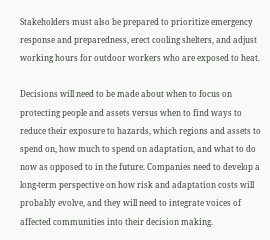Stakeholders must also be prepared to prioritize emergency response and preparedness, erect cooling shelters, and adjust working hours for outdoor workers who are exposed to heat.

Decisions will need to be made about when to focus on protecting people and assets versus when to find ways to reduce their exposure to hazards, which regions and assets to spend on, how much to spend on adaptation, and what to do now as opposed to in the future. Companies need to develop a long-term perspective on how risk and adaptation costs will probably evolve, and they will need to integrate voices of affected communities into their decision making.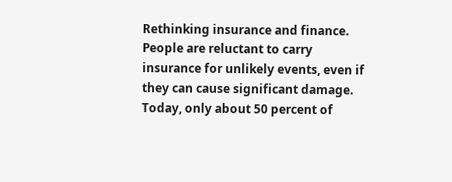Rethinking insurance and finance. People are reluctant to carry insurance for unlikely events, even if they can cause significant damage. Today, only about 50 percent of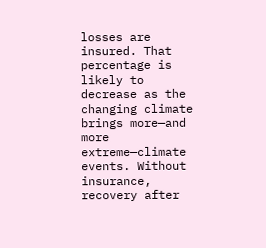losses are insured. That percentage is likely to decrease as the changing climate brings more—and more extreme—climate events. Without insurance, recovery after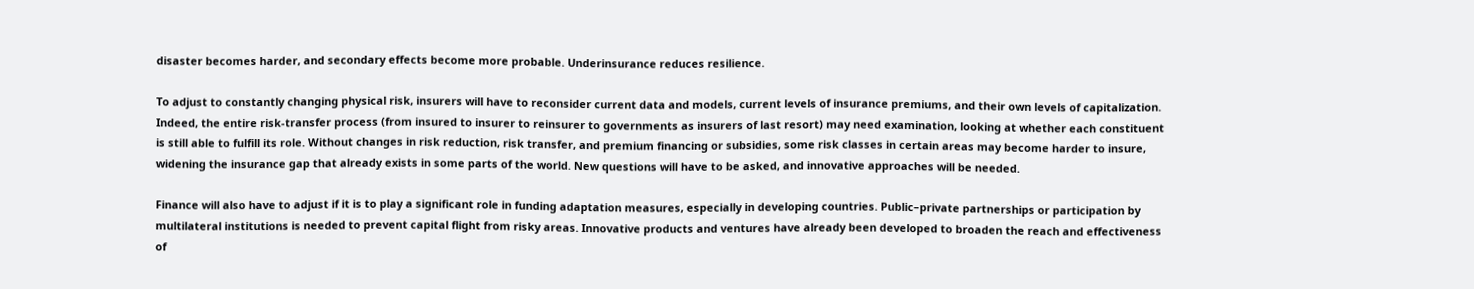disaster becomes harder, and secondary effects become more probable. Underinsurance reduces resilience.

To adjust to constantly changing physical risk, insurers will have to reconsider current data and models, current levels of insurance premiums, and their own levels of capitalization. Indeed, the entire risk-transfer process (from insured to insurer to reinsurer to governments as insurers of last resort) may need examination, looking at whether each constituent is still able to fulfill its role. Without changes in risk reduction, risk transfer, and premium financing or subsidies, some risk classes in certain areas may become harder to insure, widening the insurance gap that already exists in some parts of the world. New questions will have to be asked, and innovative approaches will be needed.

Finance will also have to adjust if it is to play a significant role in funding adaptation measures, especially in developing countries. Public–private partnerships or participation by multilateral institutions is needed to prevent capital flight from risky areas. Innovative products and ventures have already been developed to broaden the reach and effectiveness of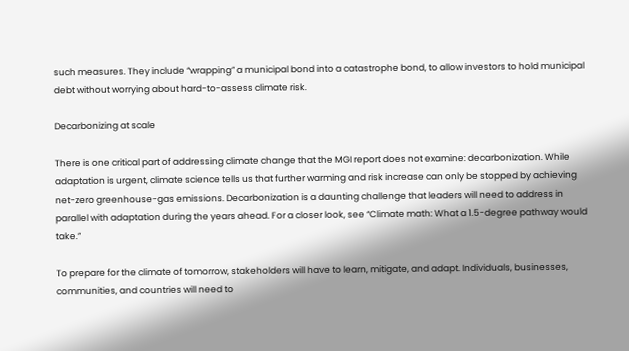such measures. They include “wrapping” a municipal bond into a catastrophe bond, to allow investors to hold municipal debt without worrying about hard-to-assess climate risk.

Decarbonizing at scale

There is one critical part of addressing climate change that the MGI report does not examine: decarbonization. While adaptation is urgent, climate science tells us that further warming and risk increase can only be stopped by achieving net-zero greenhouse-gas emissions. Decarbonization is a daunting challenge that leaders will need to address in parallel with adaptation during the years ahead. For a closer look, see “Climate math: What a 1.5-degree pathway would take.”

To prepare for the climate of tomorrow, stakeholders will have to learn, mitigate, and adapt. Individuals, businesses, communities, and countries will need to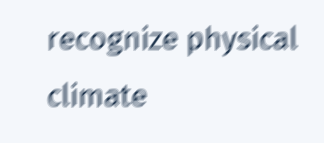recognize physical climate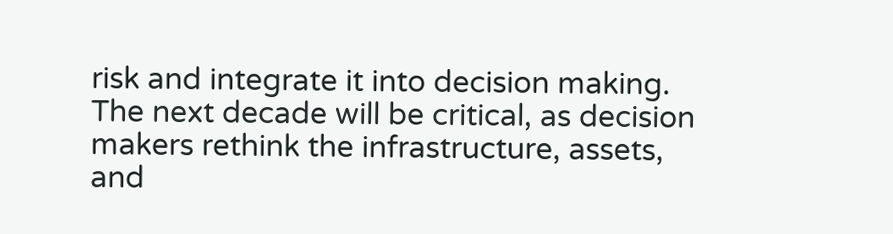risk and integrate it into decision making. The next decade will be critical, as decision makers rethink the infrastructure, assets, and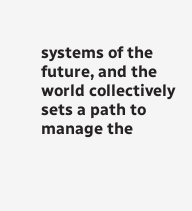systems of the future, and the world collectively sets a path to manage the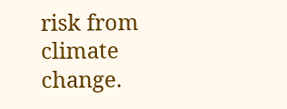risk from climate change.